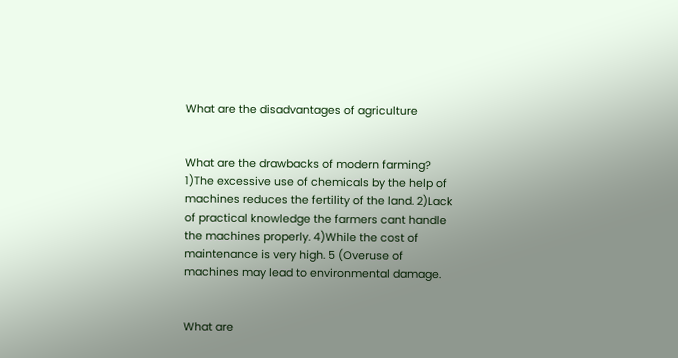What are the disadvantages of agriculture


What are the drawbacks of modern farming? 1)The excessive use of chemicals by the help of machines reduces the fertility of the land. 2)Lack of practical knowledge the farmers cant handle the machines properly. 4)While the cost of maintenance is very high. 5 (Overuse of machines may lead to environmental damage.


What are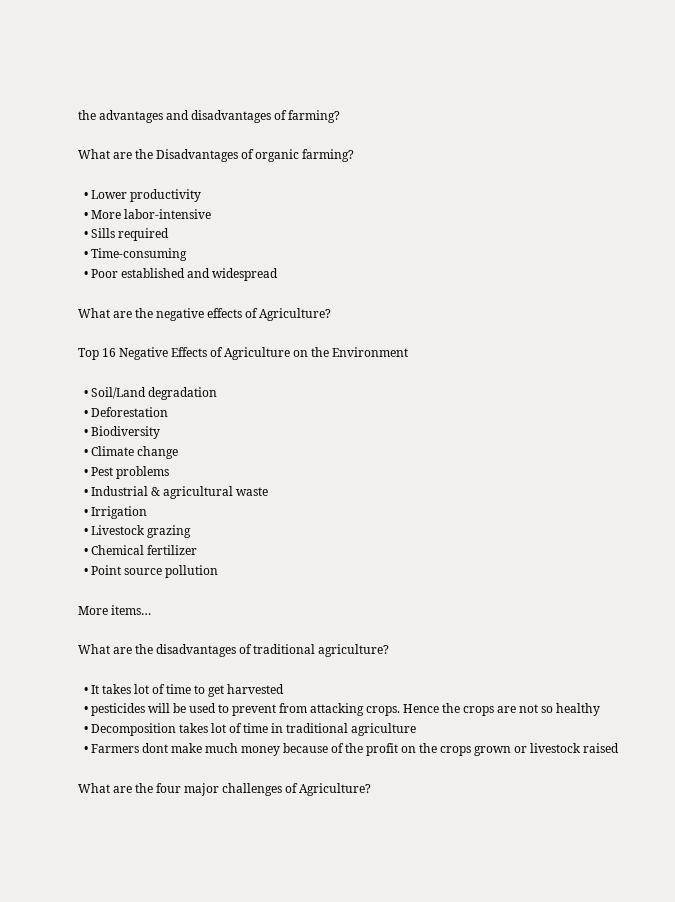the advantages and disadvantages of farming?

What are the Disadvantages of organic farming?

  • Lower productivity
  • More labor-intensive
  • Sills required
  • Time-consuming
  • Poor established and widespread

What are the negative effects of Agriculture?

Top 16 Negative Effects of Agriculture on the Environment

  • Soil/Land degradation
  • Deforestation
  • Biodiversity
  • Climate change
  • Pest problems
  • Industrial & agricultural waste
  • Irrigation
  • Livestock grazing
  • Chemical fertilizer
  • Point source pollution

More items…

What are the disadvantages of traditional agriculture?

  • It takes lot of time to get harvested
  • pesticides will be used to prevent from attacking crops. Hence the crops are not so healthy
  • Decomposition takes lot of time in traditional agriculture
  • Farmers dont make much money because of the profit on the crops grown or livestock raised

What are the four major challenges of Agriculture?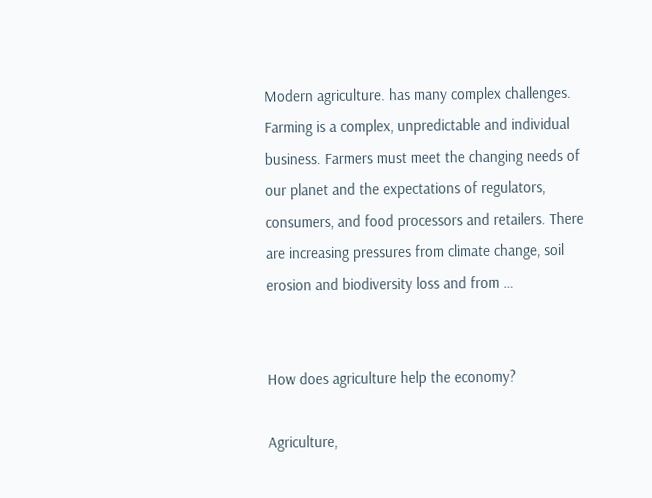Modern agriculture. has many complex challenges. Farming is a complex, unpredictable and individual business. Farmers must meet the changing needs of our planet and the expectations of regulators, consumers, and food processors and retailers. There are increasing pressures from climate change, soil erosion and biodiversity loss and from …


How does agriculture help the economy?

Agriculture,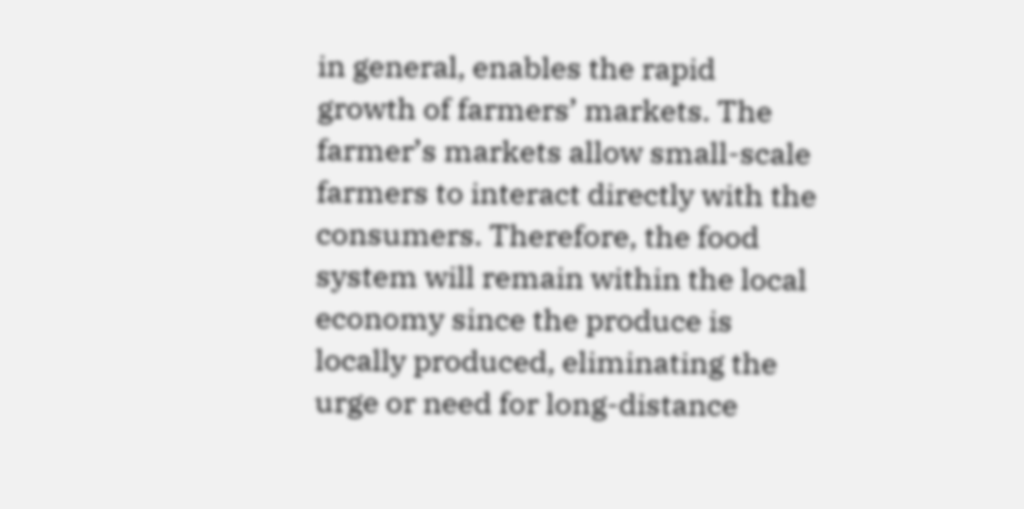in general, enables the rapid growth of farmers’ markets. The farmer’s markets allow small-scale farmers to interact directly with the consumers. Therefore, the food system will remain within the local economy since the produce is locally produced, eliminating the urge or need for long-distance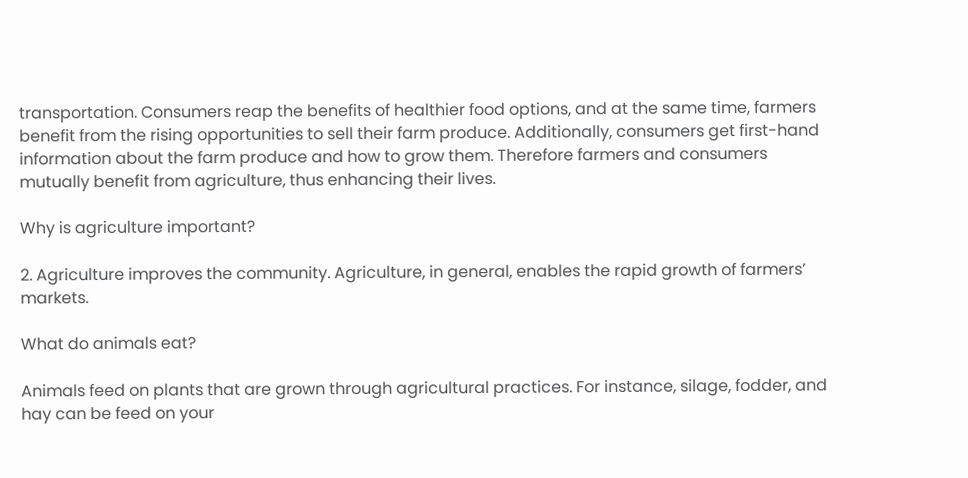transportation. Consumers reap the benefits of healthier food options, and at the same time, farmers benefit from the rising opportunities to sell their farm produce. Additionally, consumers get first-hand information about the farm produce and how to grow them. Therefore farmers and consumers mutually benefit from agriculture, thus enhancing their lives.

Why is agriculture important?

2. Agriculture improves the community. Agriculture, in general, enables the rapid growth of farmers’ markets.

What do animals eat?

Animals feed on plants that are grown through agricultural practices. For instance, silage, fodder, and hay can be feed on your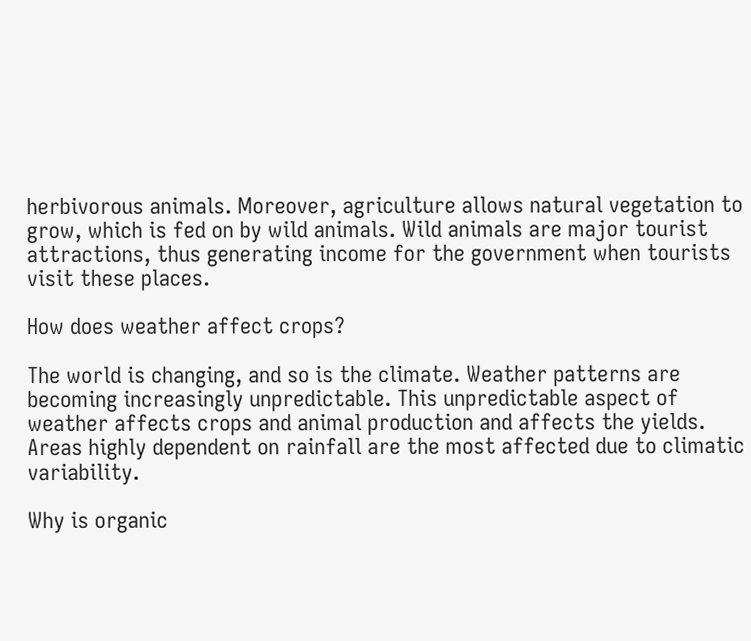herbivorous animals. Moreover, agriculture allows natural vegetation to grow, which is fed on by wild animals. Wild animals are major tourist attractions, thus generating income for the government when tourists visit these places.

How does weather affect crops?

The world is changing, and so is the climate. Weather patterns are becoming increasingly unpredictable. This unpredictable aspect of weather affects crops and animal production and affects the yields. Areas highly dependent on rainfall are the most affected due to climatic variability.

Why is organic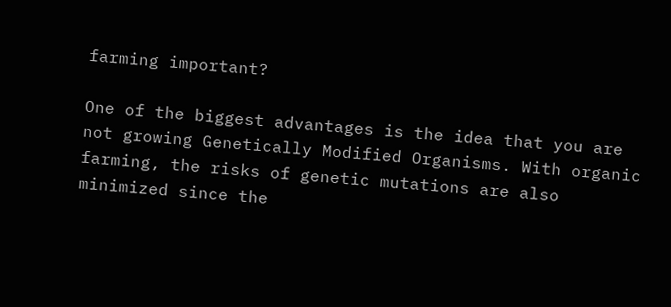farming important?

One of the biggest advantages is the idea that you are not growing Genetically Modified Organisms. With organic farming, the risks of genetic mutations are also minimized since the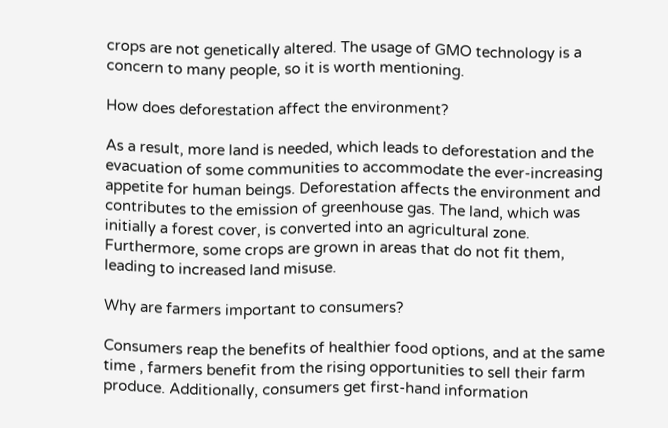crops are not genetically altered. The usage of GMO technology is a concern to many people, so it is worth mentioning.

How does deforestation affect the environment?

As a result, more land is needed, which leads to deforestation and the evacuation of some communities to accommodate the ever-increasing appetite for human beings. Deforestation affects the environment and contributes to the emission of greenhouse gas. The land, which was initially a forest cover, is converted into an agricultural zone. Furthermore, some crops are grown in areas that do not fit them, leading to increased land misuse.

Why are farmers important to consumers?

Consumers reap the benefits of healthier food options, and at the same time , farmers benefit from the rising opportunities to sell their farm produce. Additionally, consumers get first-hand information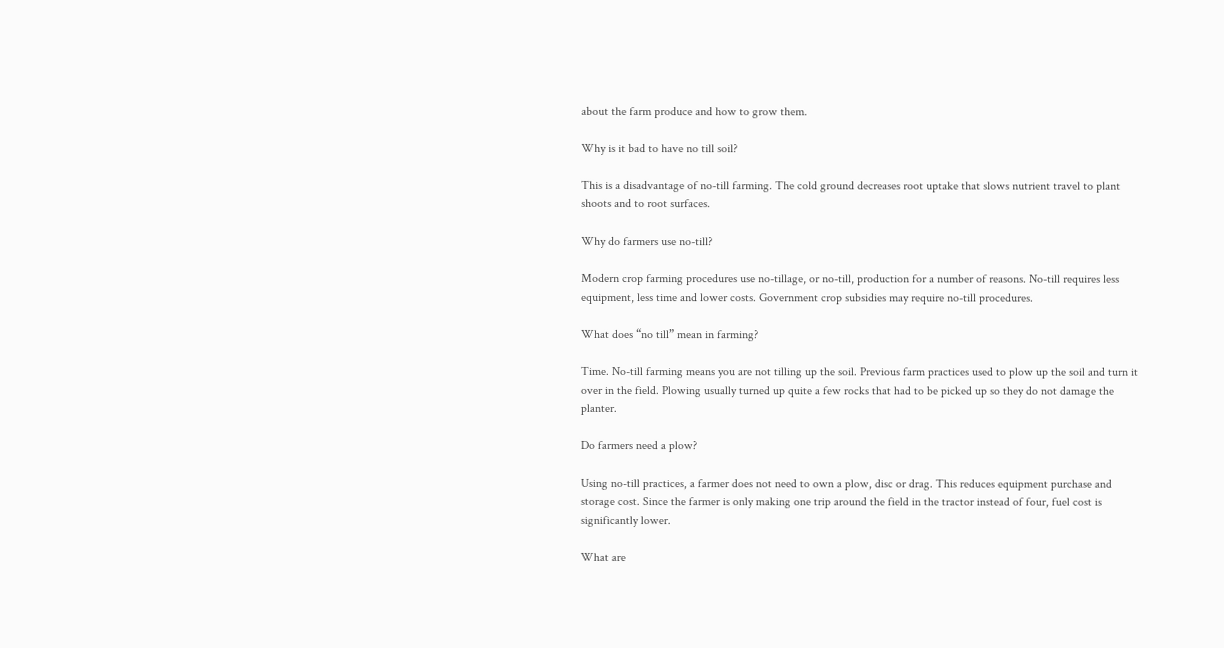about the farm produce and how to grow them.

Why is it bad to have no till soil?

This is a disadvantage of no-till farming. The cold ground decreases root uptake that slows nutrient travel to plant shoots and to root surfaces.

Why do farmers use no-till?

Modern crop farming procedures use no-tillage, or no-till, production for a number of reasons. No-till requires less equipment, less time and lower costs. Government crop subsidies may require no-till procedures.

What does “no till” mean in farming?

Time. No-till farming means you are not tilling up the soil. Previous farm practices used to plow up the soil and turn it over in the field. Plowing usually turned up quite a few rocks that had to be picked up so they do not damage the planter.

Do farmers need a plow?

Using no-till practices, a farmer does not need to own a plow, disc or drag. This reduces equipment purchase and storage cost. Since the farmer is only making one trip around the field in the tractor instead of four, fuel cost is significantly lower.

What are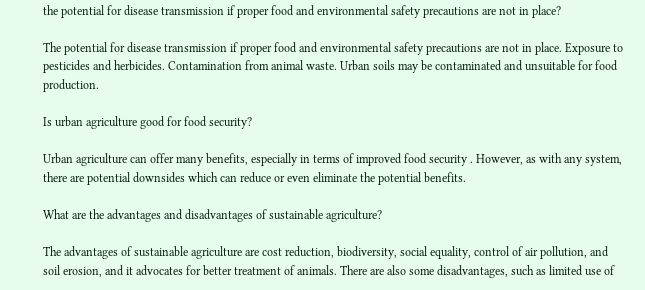the potential for disease transmission if proper food and environmental safety precautions are not in place?

The potential for disease transmission if proper food and environmental safety precautions are not in place. Exposure to pesticides and herbicides. Contamination from animal waste. Urban soils may be contaminated and unsuitable for food production.

Is urban agriculture good for food security?

Urban agriculture can offer many benefits, especially in terms of improved food security . However, as with any system, there are potential downsides which can reduce or even eliminate the potential benefits.

What are the advantages and disadvantages of sustainable agriculture?

The advantages of sustainable agriculture are cost reduction, biodiversity, social equality, control of air pollution, and soil erosion, and it advocates for better treatment of animals. There are also some disadvantages, such as limited use of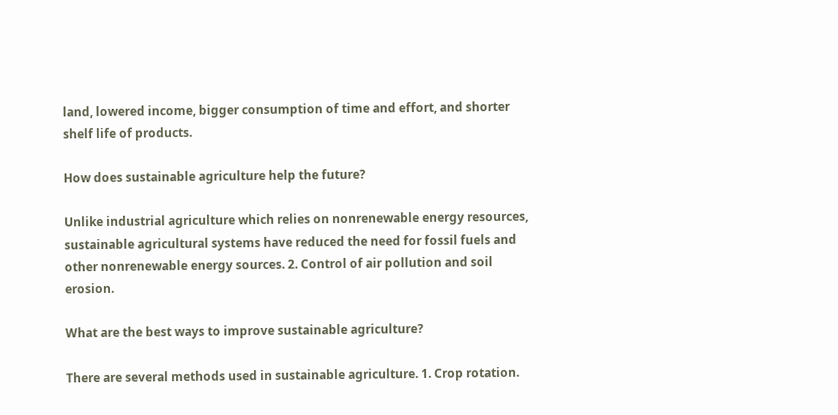land, lowered income, bigger consumption of time and effort, and shorter shelf life of products.

How does sustainable agriculture help the future?

Unlike industrial agriculture which relies on nonrenewable energy resources, sustainable agricultural systems have reduced the need for fossil fuels and other nonrenewable energy sources. 2. Control of air pollution and soil erosion.

What are the best ways to improve sustainable agriculture?

There are several methods used in sustainable agriculture. 1. Crop rotation.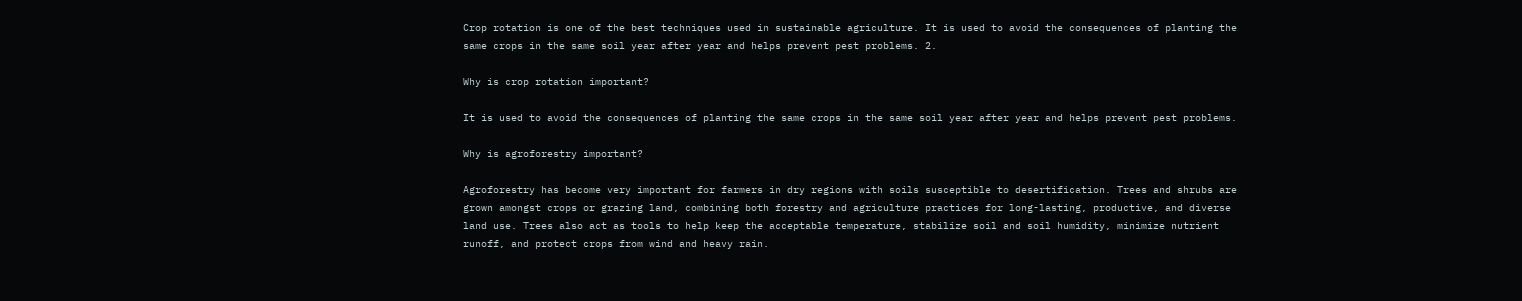Crop rotation is one of the best techniques used in sustainable agriculture. It is used to avoid the consequences of planting the same crops in the same soil year after year and helps prevent pest problems. 2.

Why is crop rotation important?

It is used to avoid the consequences of planting the same crops in the same soil year after year and helps prevent pest problems.

Why is agroforestry important?

Agroforestry has become very important for farmers in dry regions with soils susceptible to desertification. Trees and shrubs are grown amongst crops or grazing land, combining both forestry and agriculture practices for long-lasting, productive, and diverse land use. Trees also act as tools to help keep the acceptable temperature, stabilize soil and soil humidity, minimize nutrient runoff, and protect crops from wind and heavy rain.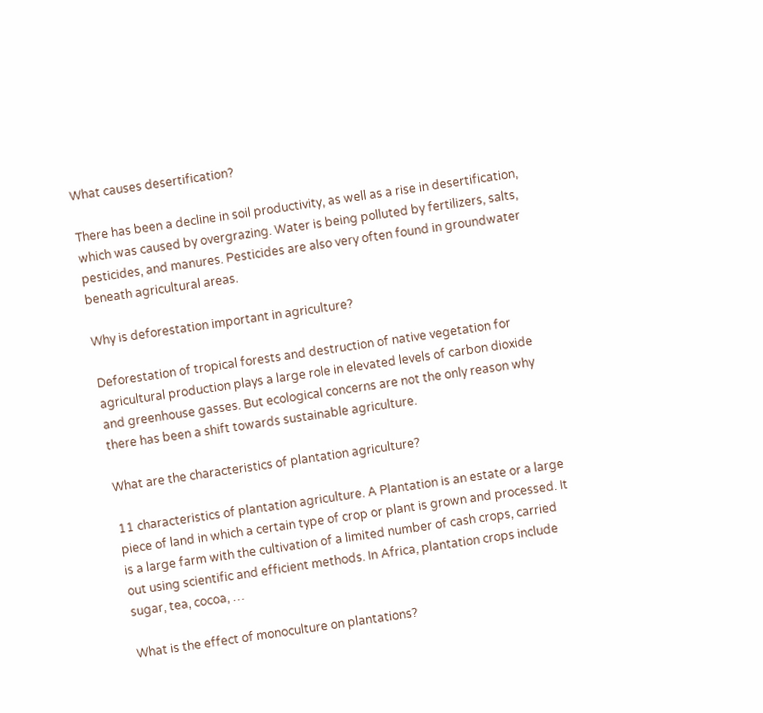What causes desertification?

There has been a decline in soil productivity, as well as a rise in desertification, which was caused by overgrazing. Water is being polluted by fertilizers, salts, pesticides, and manures. Pesticides are also very often found in groundwater beneath agricultural areas.

Why is deforestation important in agriculture?

Deforestation of tropical forests and destruction of native vegetation for agricultural production plays a large role in elevated levels of carbon dioxide and greenhouse gasses. But ecological concerns are not the only reason why there has been a shift towards sustainable agriculture.

What are the characteristics of plantation agriculture?

11 characteristics of plantation agriculture. A Plantation is an estate or a large piece of land in which a certain type of crop or plant is grown and processed. It is a large farm with the cultivation of a limited number of cash crops, carried out using scientific and efficient methods. In Africa, plantation crops include sugar, tea, cocoa, …

What is the effect of monoculture on plantations?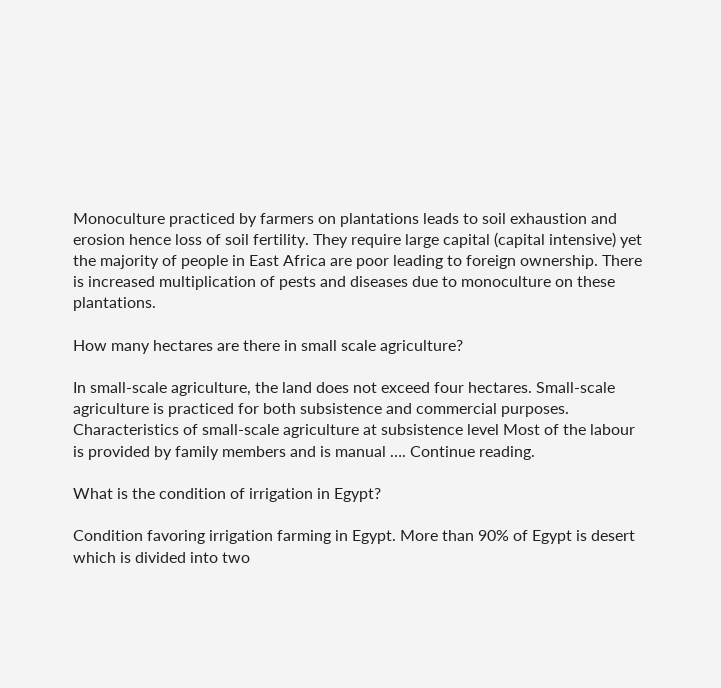Monoculture practiced by farmers on plantations leads to soil exhaustion and erosion hence loss of soil fertility. They require large capital (capital intensive) yet the majority of people in East Africa are poor leading to foreign ownership. There is increased multiplication of pests and diseases due to monoculture on these plantations.

How many hectares are there in small scale agriculture?

In small-scale agriculture, the land does not exceed four hectares. Small-scale agriculture is practiced for both subsistence and commercial purposes. Characteristics of small-scale agriculture at subsistence level Most of the labour is provided by family members and is manual …. Continue reading.

What is the condition of irrigation in Egypt?

Condition favoring irrigation farming in Egypt. More than 90% of Egypt is desert which is divided into two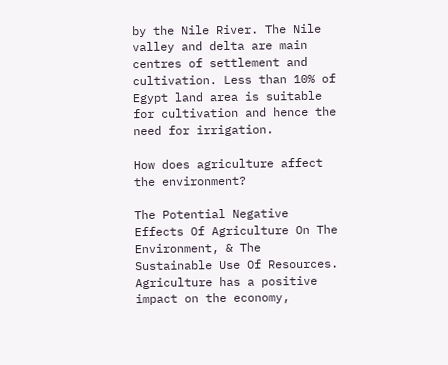by the Nile River. The Nile valley and delta are main centres of settlement and cultivation. Less than 10% of Egypt land area is suitable for cultivation and hence the need for irrigation.

How does agriculture affect the environment?

The Potential Negative Effects Of Agriculture On The Environment, & The Sustainable Use Of Resources. Agriculture has a positive impact on the economy,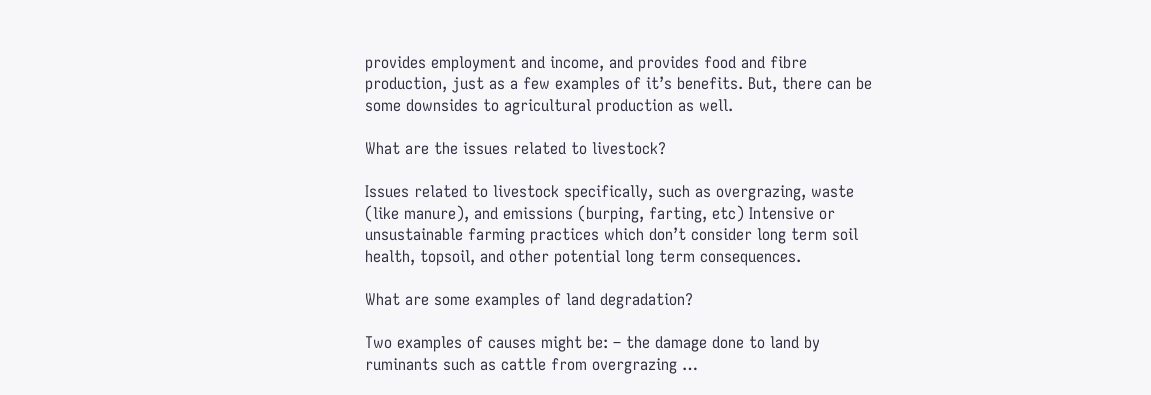provides employment and income, and provides food and fibre production, just as a few examples of it’s benefits. But, there can be some downsides to agricultural production as well.

What are the issues related to livestock?

Issues related to livestock specifically, such as overgrazing, waste (like manure), and emissions (burping, farting, etc) Intensive or unsustainable farming practices which don’t consider long term soil health, topsoil, and other potential long term consequences.

What are some examples of land degradation?

Two examples of causes might be: – the damage done to land by ruminants such as cattle from overgrazing …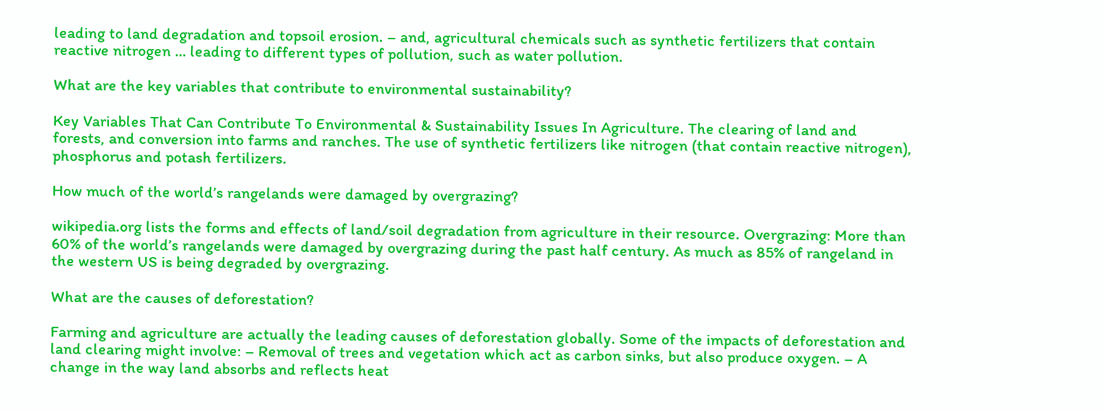leading to land degradation and topsoil erosion. – and, agricultural chemicals such as synthetic fertilizers that contain reactive nitrogen … leading to different types of pollution, such as water pollution.

What are the key variables that contribute to environmental sustainability?

Key Variables That Can Contribute To Environmental & Sustainability Issues In Agriculture. The clearing of land and forests, and conversion into farms and ranches. The use of synthetic fertilizers like nitrogen (that contain reactive nitrogen), phosphorus and potash fertilizers.

How much of the world’s rangelands were damaged by overgrazing?

wikipedia.org lists the forms and effects of land/soil degradation from agriculture in their resource. Overgrazing: More than 60% of the world’s rangelands were damaged by overgrazing during the past half century. As much as 85% of rangeland in the western US is being degraded by overgrazing.

What are the causes of deforestation?

Farming and agriculture are actually the leading causes of deforestation globally. Some of the impacts of deforestation and land clearing might involve: – Removal of trees and vegetation which act as carbon sinks, but also produce oxygen. – A change in the way land absorbs and reflects heat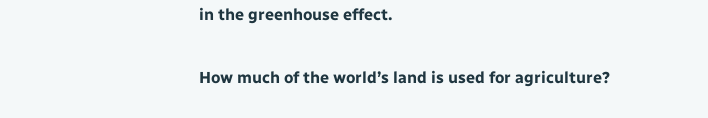in the greenhouse effect.

How much of the world’s land is used for agriculture?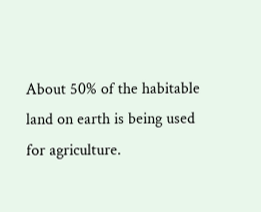About 50% of the habitable land on earth is being used for agriculture.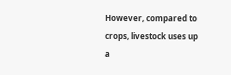However, compared to crops, livestock uses up a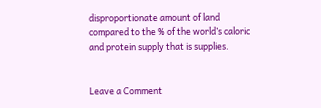disproportionate amount of land compared to the % of the world’s caloric and protein supply that is supplies.


Leave a Comment